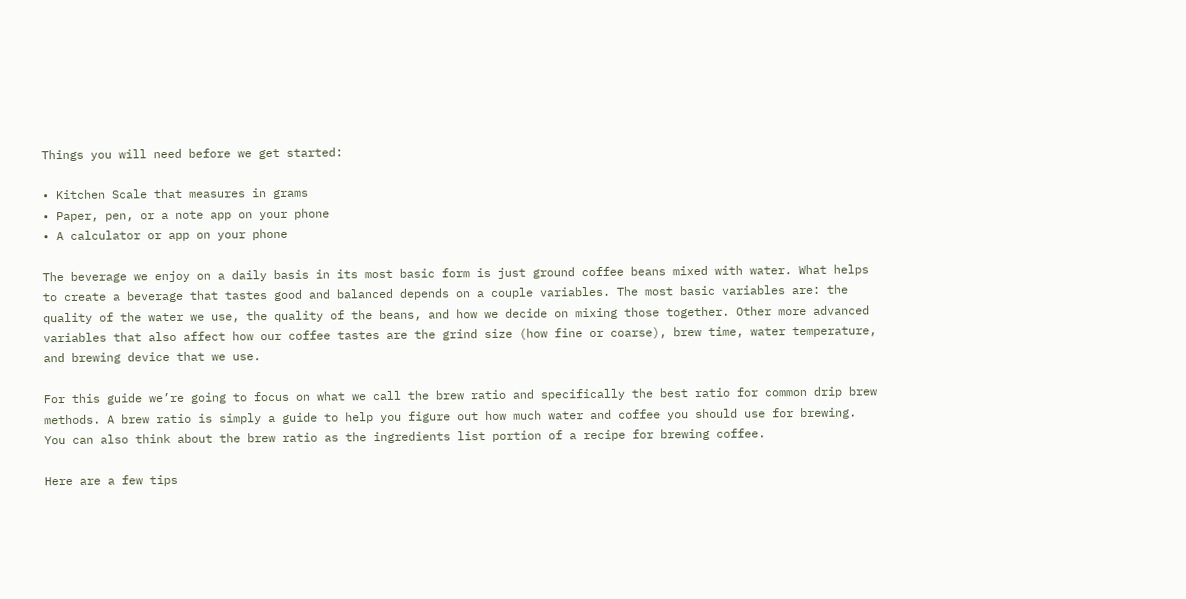Things you will need before we get started:

• Kitchen Scale that measures in grams
• Paper, pen, or a note app on your phone
• A calculator or app on your phone

The beverage we enjoy on a daily basis in its most basic form is just ground coffee beans mixed with water. What helps to create a beverage that tastes good and balanced depends on a couple variables. The most basic variables are: the quality of the water we use, the quality of the beans, and how we decide on mixing those together. Other more advanced variables that also affect how our coffee tastes are the grind size (how fine or coarse), brew time, water temperature, and brewing device that we use.

For this guide we’re going to focus on what we call the brew ratio and specifically the best ratio for common drip brew methods. A brew ratio is simply a guide to help you figure out how much water and coffee you should use for brewing. You can also think about the brew ratio as the ingredients list portion of a recipe for brewing coffee.

Here are a few tips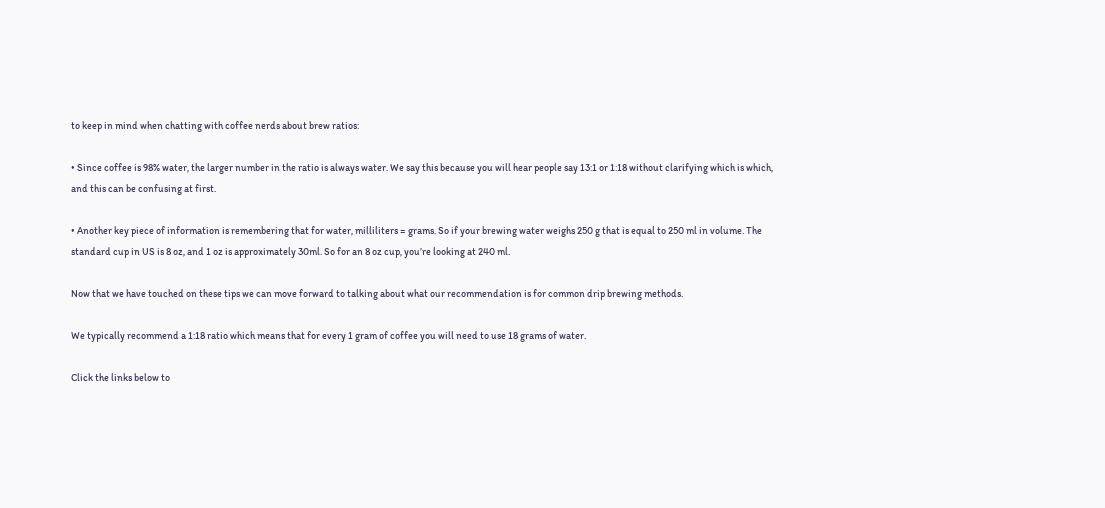to keep in mind when chatting with coffee nerds about brew ratios:

• Since coffee is 98% water, the larger number in the ratio is always water. We say this because you will hear people say 13:1 or 1:18 without clarifying which is which, and this can be confusing at first.

• Another key piece of information is remembering that for water, milliliters = grams. So if your brewing water weighs 250 g that is equal to 250 ml in volume. The standard cup in US is 8 oz, and 1 oz is approximately 30ml. So for an 8 oz cup, you’re looking at 240 ml.

Now that we have touched on these tips we can move forward to talking about what our recommendation is for common drip brewing methods.

We typically recommend a 1:18 ratio which means that for every 1 gram of coffee you will need to use 18 grams of water.

Click the links below to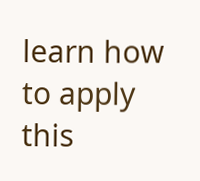learn how to apply this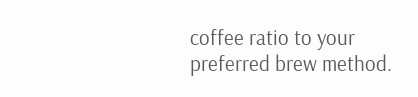coffee ratio to your preferred brew method.